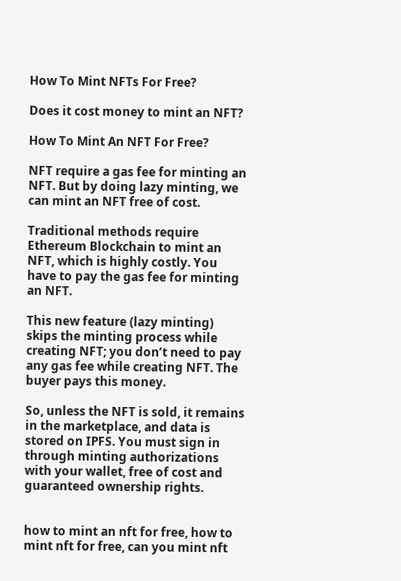How To Mint NFTs For Free?

Does it cost money to mint an NFT?

How To Mint An NFT For Free?

NFT require a gas fee for minting an NFT. But by doing lazy minting, we can mint an NFT free of cost.

Traditional methods require Ethereum Blockchain to mint an NFT, which is highly costly. You have to pay the gas fee for minting an NFT.

This new feature (lazy minting) skips the minting process while creating NFT; you don’t need to pay any gas fee while creating NFT. The buyer pays this money.

So, unless the NFT is sold, it remains in the marketplace, and data is stored on IPFS. You must sign in through minting authorizations with your wallet, free of cost and guaranteed ownership rights.


how to mint an nft for free, how to mint nft for free, can you mint nft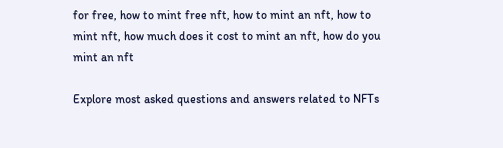for free, how to mint free nft, how to mint an nft, how to mint nft, how much does it cost to mint an nft, how do you mint an nft

Explore most asked questions and answers related to NFTs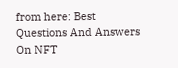from here: Best Questions And Answers On NFT